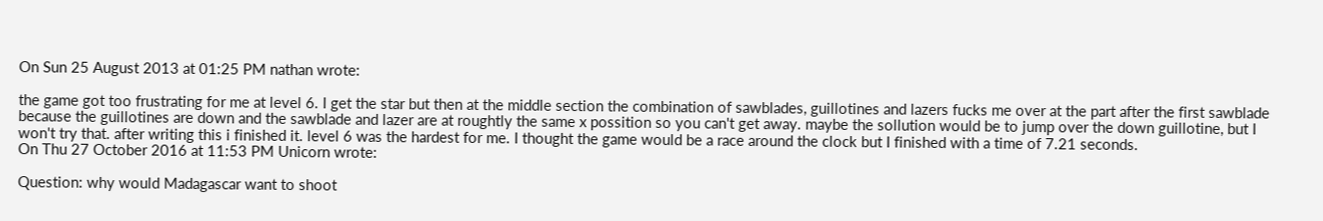On Sun 25 August 2013 at 01:25 PM nathan wrote:

the game got too frustrating for me at level 6. I get the star but then at the middle section the combination of sawblades, guillotines and lazers fucks me over at the part after the first sawblade because the guillotines are down and the sawblade and lazer are at roughtly the same x possition so you can't get away. maybe the sollution would be to jump over the down guillotine, but I won't try that. after writing this i finished it. level 6 was the hardest for me. I thought the game would be a race around the clock but I finished with a time of 7.21 seconds.
On Thu 27 October 2016 at 11:53 PM Unicorn wrote:

Question: why would Madagascar want to shoot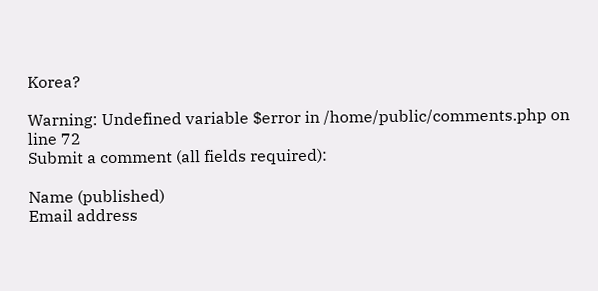Korea?

Warning: Undefined variable $error in /home/public/comments.php on line 72
Submit a comment (all fields required):

Name (published)
Email address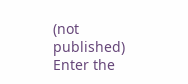(not published)
Enter the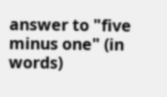answer to "five minus one" (in words)